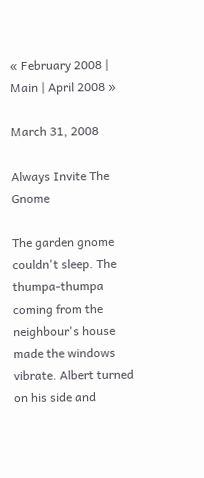« February 2008 | Main | April 2008 »

March 31, 2008

Always Invite The Gnome

The garden gnome couldn't sleep. The thumpa-thumpa coming from the neighbour's house made the windows vibrate. Albert turned on his side and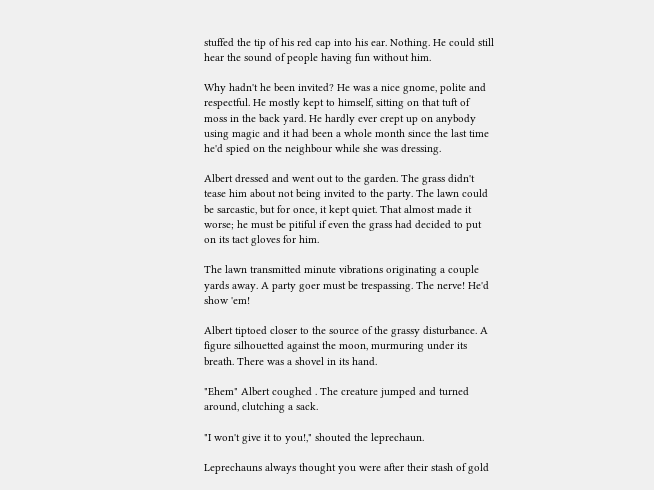stuffed the tip of his red cap into his ear. Nothing. He could still hear the sound of people having fun without him.

Why hadn't he been invited? He was a nice gnome, polite and respectful. He mostly kept to himself, sitting on that tuft of moss in the back yard. He hardly ever crept up on anybody using magic and it had been a whole month since the last time he'd spied on the neighbour while she was dressing.

Albert dressed and went out to the garden. The grass didn't tease him about not being invited to the party. The lawn could be sarcastic, but for once, it kept quiet. That almost made it worse; he must be pitiful if even the grass had decided to put on its tact gloves for him.

The lawn transmitted minute vibrations originating a couple yards away. A party goer must be trespassing. The nerve! He'd show 'em!

Albert tiptoed closer to the source of the grassy disturbance. A figure silhouetted against the moon, murmuring under its breath. There was a shovel in its hand.

"Ehem" Albert coughed . The creature jumped and turned around, clutching a sack.

"I won't give it to you!," shouted the leprechaun.

Leprechauns always thought you were after their stash of gold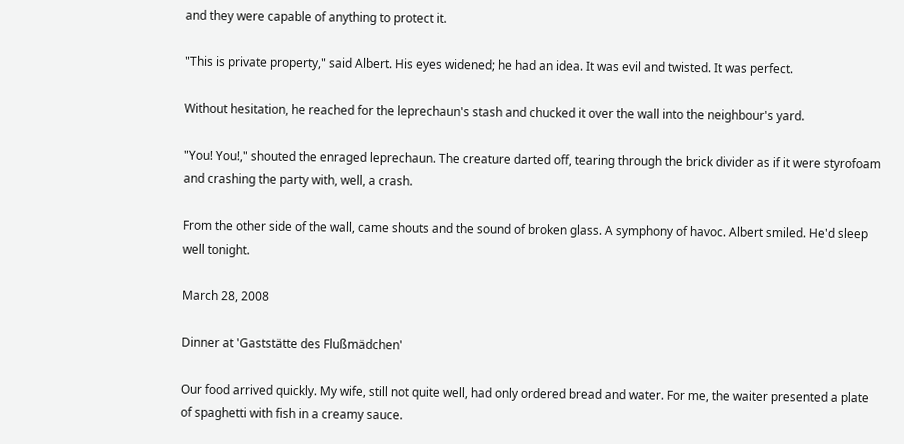and they were capable of anything to protect it.

"This is private property," said Albert. His eyes widened; he had an idea. It was evil and twisted. It was perfect.

Without hesitation, he reached for the leprechaun's stash and chucked it over the wall into the neighbour's yard.

"You! You!," shouted the enraged leprechaun. The creature darted off, tearing through the brick divider as if it were styrofoam and crashing the party with, well, a crash.

From the other side of the wall, came shouts and the sound of broken glass. A symphony of havoc. Albert smiled. He'd sleep well tonight.

March 28, 2008

Dinner at 'Gaststätte des Flußmädchen'

Our food arrived quickly. My wife, still not quite well, had only ordered bread and water. For me, the waiter presented a plate of spaghetti with fish in a creamy sauce.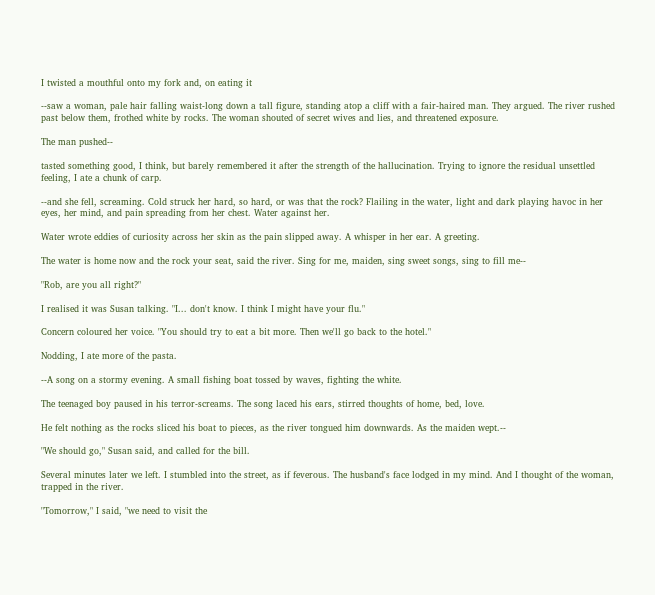I twisted a mouthful onto my fork and, on eating it

--saw a woman, pale hair falling waist-long down a tall figure, standing atop a cliff with a fair-haired man. They argued. The river rushed past below them, frothed white by rocks. The woman shouted of secret wives and lies, and threatened exposure.

The man pushed--

tasted something good, I think, but barely remembered it after the strength of the hallucination. Trying to ignore the residual unsettled feeling, I ate a chunk of carp.

--and she fell, screaming. Cold struck her hard, so hard, or was that the rock? Flailing in the water, light and dark playing havoc in her eyes, her mind, and pain spreading from her chest. Water against her.

Water wrote eddies of curiosity across her skin as the pain slipped away. A whisper in her ear. A greeting.

The water is home now and the rock your seat, said the river. Sing for me, maiden, sing sweet songs, sing to fill me--

"Rob, are you all right?"

I realised it was Susan talking. "I... don't know. I think I might have your flu."

Concern coloured her voice. "You should try to eat a bit more. Then we'll go back to the hotel."

Nodding, I ate more of the pasta.

--A song on a stormy evening. A small fishing boat tossed by waves, fighting the white.

The teenaged boy paused in his terror-screams. The song laced his ears, stirred thoughts of home, bed, love.

He felt nothing as the rocks sliced his boat to pieces, as the river tongued him downwards. As the maiden wept.--

"We should go," Susan said, and called for the bill.

Several minutes later we left. I stumbled into the street, as if feverous. The husband's face lodged in my mind. And I thought of the woman, trapped in the river.

"Tomorrow," I said, "we need to visit the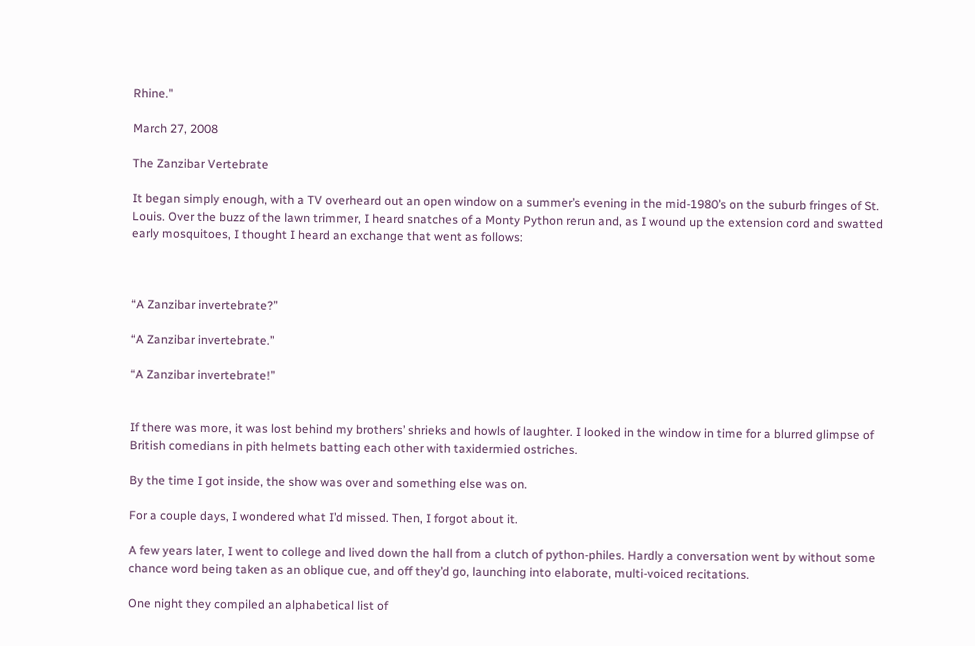Rhine."

March 27, 2008

The Zanzibar Vertebrate

It began simply enough, with a TV overheard out an open window on a summer’s evening in the mid-1980’s on the suburb fringes of St. Louis. Over the buzz of the lawn trimmer, I heard snatches of a Monty Python rerun and, as I wound up the extension cord and swatted early mosquitoes, I thought I heard an exchange that went as follows:



“A Zanzibar invertebrate?”

“A Zanzibar invertebrate.”

“A Zanzibar invertebrate!”


If there was more, it was lost behind my brothers’ shrieks and howls of laughter. I looked in the window in time for a blurred glimpse of British comedians in pith helmets batting each other with taxidermied ostriches.

By the time I got inside, the show was over and something else was on.

For a couple days, I wondered what I’d missed. Then, I forgot about it.

A few years later, I went to college and lived down the hall from a clutch of python-philes. Hardly a conversation went by without some chance word being taken as an oblique cue, and off they’d go, launching into elaborate, multi-voiced recitations.

One night they compiled an alphabetical list of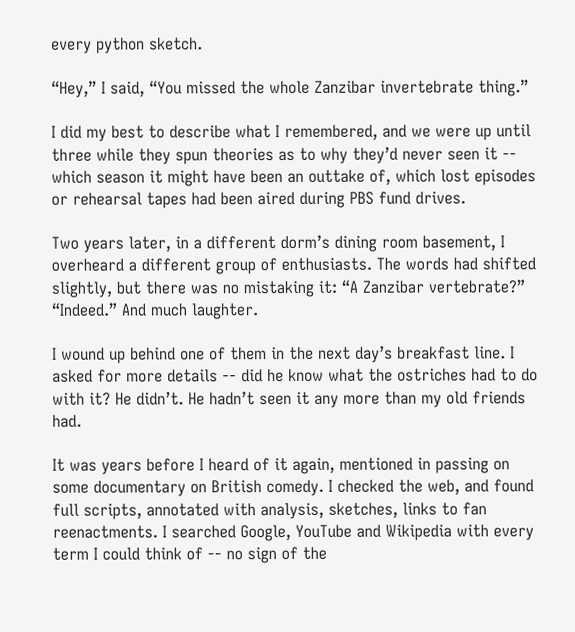every python sketch.

“Hey,” I said, “You missed the whole Zanzibar invertebrate thing.”

I did my best to describe what I remembered, and we were up until three while they spun theories as to why they’d never seen it -- which season it might have been an outtake of, which lost episodes or rehearsal tapes had been aired during PBS fund drives.

Two years later, in a different dorm’s dining room basement, I overheard a different group of enthusiasts. The words had shifted slightly, but there was no mistaking it: “A Zanzibar vertebrate?” “Indeed.” And much laughter.

I wound up behind one of them in the next day’s breakfast line. I asked for more details -- did he know what the ostriches had to do with it? He didn’t. He hadn’t seen it any more than my old friends had.

It was years before I heard of it again, mentioned in passing on some documentary on British comedy. I checked the web, and found full scripts, annotated with analysis, sketches, links to fan reenactments. I searched Google, YouTube and Wikipedia with every term I could think of -- no sign of the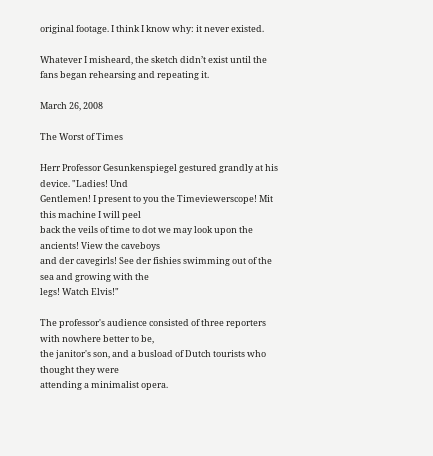original footage. I think I know why: it never existed.

Whatever I misheard, the sketch didn’t exist until the fans began rehearsing and repeating it.

March 26, 2008

The Worst of Times

Herr Professor Gesunkenspiegel gestured grandly at his device. "Ladies! Und
Gentlemen! I present to you the Timeviewerscope! Mit this machine I will peel
back the veils of time to dot we may look upon the ancients! View the caveboys
and der cavegirls! See der fishies swimming out of the sea and growing with the
legs! Watch Elvis!"

The professor's audience consisted of three reporters with nowhere better to be,
the janitor's son, and a busload of Dutch tourists who thought they were
attending a minimalist opera.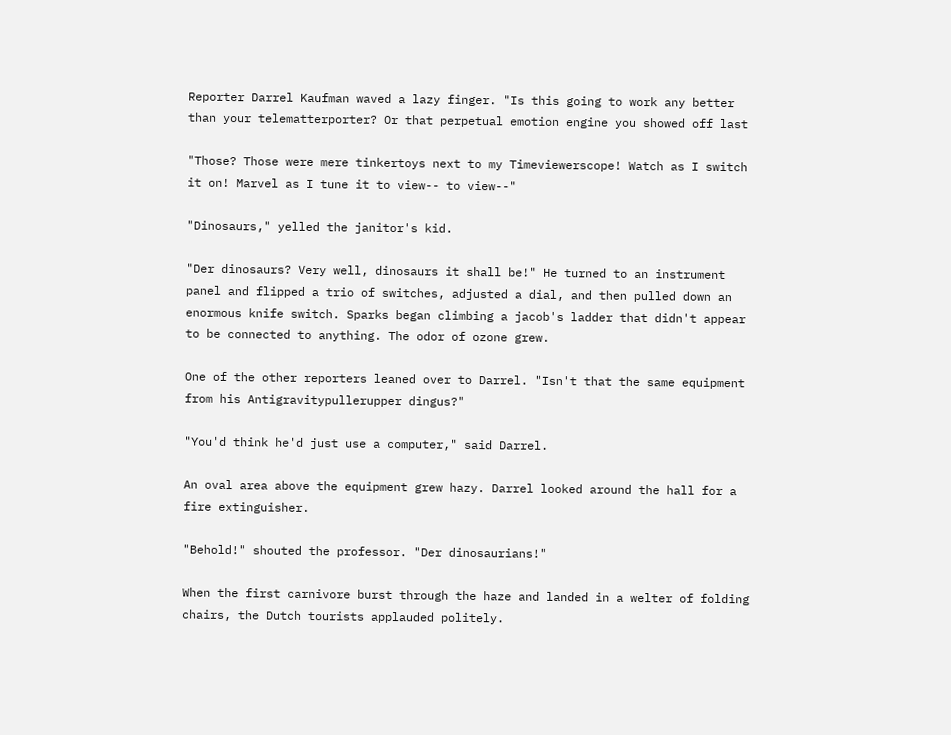Reporter Darrel Kaufman waved a lazy finger. "Is this going to work any better
than your telematterporter? Or that perpetual emotion engine you showed off last

"Those? Those were mere tinkertoys next to my Timeviewerscope! Watch as I switch
it on! Marvel as I tune it to view-- to view--"

"Dinosaurs," yelled the janitor's kid.

"Der dinosaurs? Very well, dinosaurs it shall be!" He turned to an instrument
panel and flipped a trio of switches, adjusted a dial, and then pulled down an
enormous knife switch. Sparks began climbing a jacob's ladder that didn't appear
to be connected to anything. The odor of ozone grew.

One of the other reporters leaned over to Darrel. "Isn't that the same equipment
from his Antigravitypullerupper dingus?"

"You'd think he'd just use a computer," said Darrel.

An oval area above the equipment grew hazy. Darrel looked around the hall for a
fire extinguisher.

"Behold!" shouted the professor. "Der dinosaurians!"

When the first carnivore burst through the haze and landed in a welter of folding
chairs, the Dutch tourists applauded politely.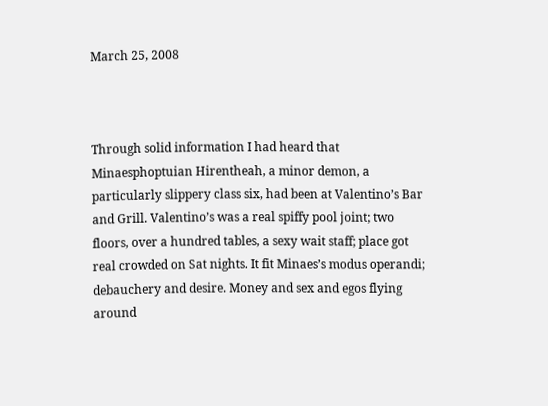March 25, 2008



Through solid information I had heard that Minaesphoptuian Hirentheah, a minor demon, a particularly slippery class six, had been at Valentino’s Bar and Grill. Valentino’s was a real spiffy pool joint; two floors, over a hundred tables, a sexy wait staff; place got real crowded on Sat nights. It fit Minaes’s modus operandi; debauchery and desire. Money and sex and egos flying around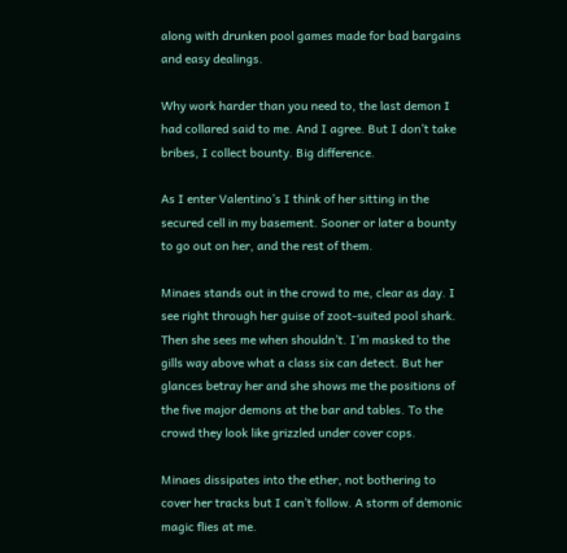along with drunken pool games made for bad bargains and easy dealings.

Why work harder than you need to, the last demon I had collared said to me. And I agree. But I don’t take bribes, I collect bounty. Big difference.

As I enter Valentino’s I think of her sitting in the secured cell in my basement. Sooner or later a bounty to go out on her, and the rest of them.

Minaes stands out in the crowd to me, clear as day. I see right through her guise of zoot-suited pool shark. Then she sees me when shouldn’t. I’m masked to the gills way above what a class six can detect. But her glances betray her and she shows me the positions of the five major demons at the bar and tables. To the crowd they look like grizzled under cover cops.

Minaes dissipates into the ether, not bothering to cover her tracks but I can’t follow. A storm of demonic magic flies at me.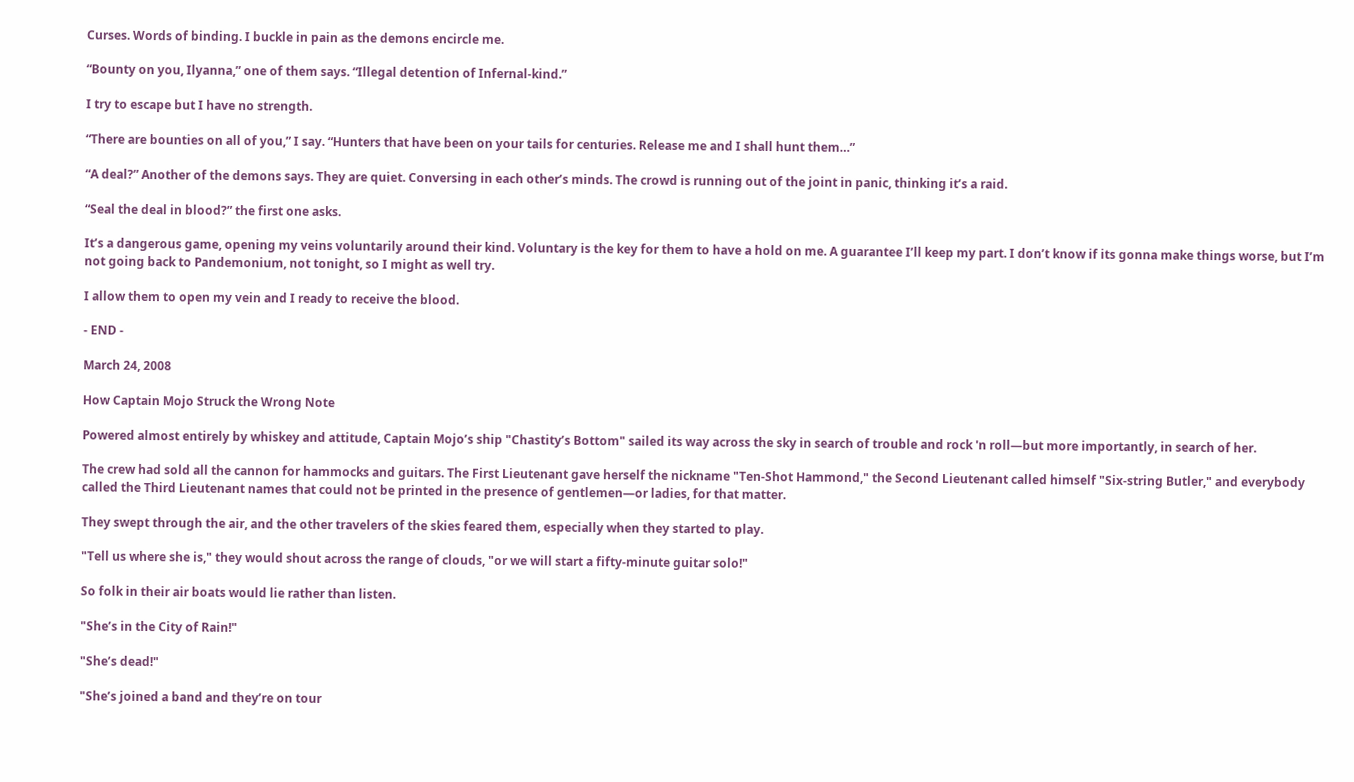Curses. Words of binding. I buckle in pain as the demons encircle me.

“Bounty on you, Ilyanna,” one of them says. “Illegal detention of Infernal-kind.”

I try to escape but I have no strength.

“There are bounties on all of you,” I say. “Hunters that have been on your tails for centuries. Release me and I shall hunt them…”

“A deal?” Another of the demons says. They are quiet. Conversing in each other’s minds. The crowd is running out of the joint in panic, thinking it’s a raid.

“Seal the deal in blood?” the first one asks.

It’s a dangerous game, opening my veins voluntarily around their kind. Voluntary is the key for them to have a hold on me. A guarantee I’ll keep my part. I don’t know if its gonna make things worse, but I’m not going back to Pandemonium, not tonight, so I might as well try.

I allow them to open my vein and I ready to receive the blood.

- END -

March 24, 2008

How Captain Mojo Struck the Wrong Note

Powered almost entirely by whiskey and attitude, Captain Mojo’s ship "Chastity’s Bottom" sailed its way across the sky in search of trouble and rock 'n roll—but more importantly, in search of her.

The crew had sold all the cannon for hammocks and guitars. The First Lieutenant gave herself the nickname "Ten-Shot Hammond," the Second Lieutenant called himself "Six-string Butler," and everybody called the Third Lieutenant names that could not be printed in the presence of gentlemen—or ladies, for that matter.

They swept through the air, and the other travelers of the skies feared them, especially when they started to play.

"Tell us where she is," they would shout across the range of clouds, "or we will start a fifty-minute guitar solo!"

So folk in their air boats would lie rather than listen.

"She’s in the City of Rain!"

"She’s dead!"

"She’s joined a band and they’re on tour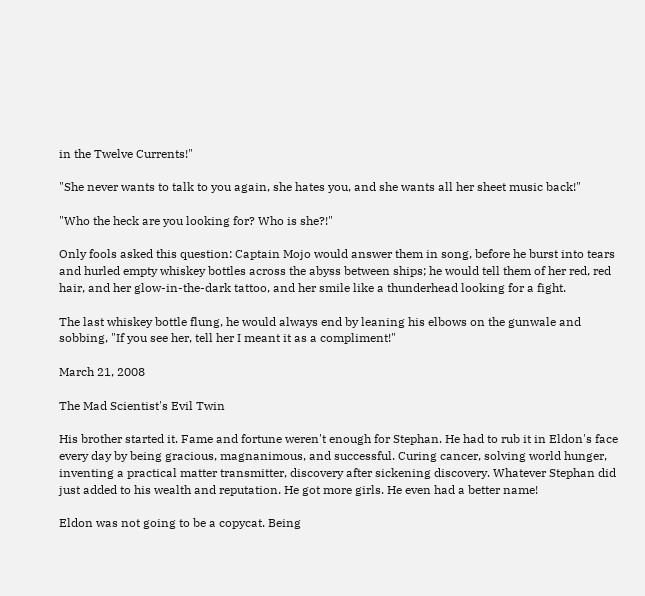in the Twelve Currents!"

"She never wants to talk to you again, she hates you, and she wants all her sheet music back!"

"Who the heck are you looking for? Who is she?!"

Only fools asked this question: Captain Mojo would answer them in song, before he burst into tears and hurled empty whiskey bottles across the abyss between ships; he would tell them of her red, red hair, and her glow-in-the-dark tattoo, and her smile like a thunderhead looking for a fight.

The last whiskey bottle flung, he would always end by leaning his elbows on the gunwale and sobbing, "If you see her, tell her I meant it as a compliment!"

March 21, 2008

The Mad Scientist's Evil Twin

His brother started it. Fame and fortune weren't enough for Stephan. He had to rub it in Eldon's face every day by being gracious, magnanimous, and successful. Curing cancer, solving world hunger, inventing a practical matter transmitter, discovery after sickening discovery. Whatever Stephan did just added to his wealth and reputation. He got more girls. He even had a better name!

Eldon was not going to be a copycat. Being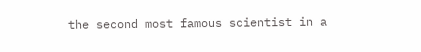the second most famous scientist in a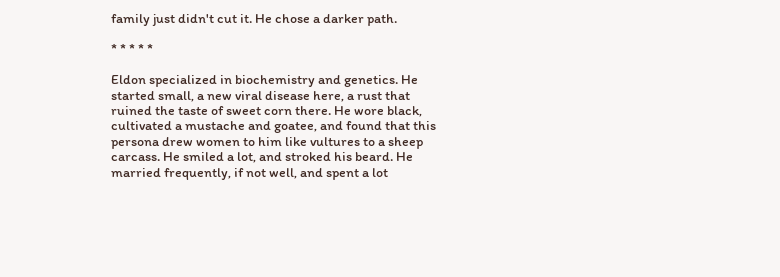family just didn't cut it. He chose a darker path.

* * * * *

Eldon specialized in biochemistry and genetics. He started small, a new viral disease here, a rust that ruined the taste of sweet corn there. He wore black, cultivated a mustache and goatee, and found that this persona drew women to him like vultures to a sheep carcass. He smiled a lot, and stroked his beard. He married frequently, if not well, and spent a lot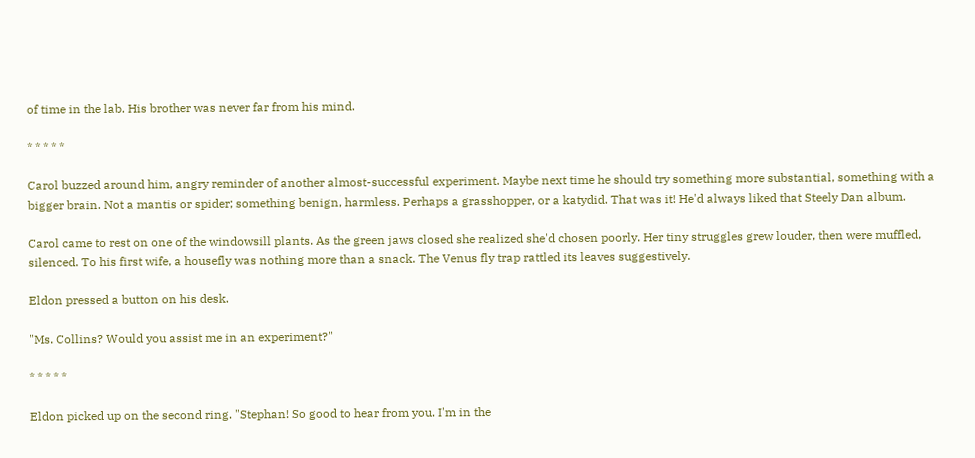of time in the lab. His brother was never far from his mind.

* * * * *

Carol buzzed around him, angry reminder of another almost-successful experiment. Maybe next time he should try something more substantial, something with a bigger brain. Not a mantis or spider; something benign, harmless. Perhaps a grasshopper, or a katydid. That was it! He'd always liked that Steely Dan album.

Carol came to rest on one of the windowsill plants. As the green jaws closed she realized she'd chosen poorly. Her tiny struggles grew louder, then were muffled, silenced. To his first wife, a housefly was nothing more than a snack. The Venus fly trap rattled its leaves suggestively.

Eldon pressed a button on his desk.

"Ms. Collins? Would you assist me in an experiment?"

* * * * *

Eldon picked up on the second ring. "Stephan! So good to hear from you. I'm in the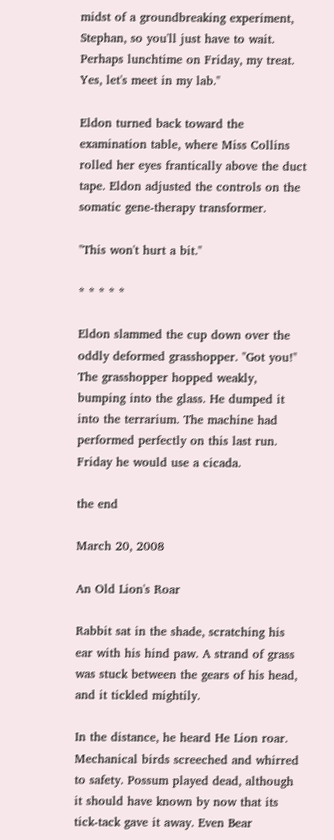midst of a groundbreaking experiment, Stephan, so you'll just have to wait. Perhaps lunchtime on Friday, my treat. Yes, let's meet in my lab."

Eldon turned back toward the examination table, where Miss Collins rolled her eyes frantically above the duct tape. Eldon adjusted the controls on the somatic gene-therapy transformer.

"This won't hurt a bit."

* * * * *

Eldon slammed the cup down over the oddly deformed grasshopper. "Got you!" The grasshopper hopped weakly, bumping into the glass. He dumped it into the terrarium. The machine had performed perfectly on this last run. Friday he would use a cicada.

the end

March 20, 2008

An Old Lion's Roar

Rabbit sat in the shade, scratching his ear with his hind paw. A strand of grass was stuck between the gears of his head, and it tickled mightily.

In the distance, he heard He Lion roar. Mechanical birds screeched and whirred to safety. Possum played dead, although it should have known by now that its tick-tack gave it away. Even Bear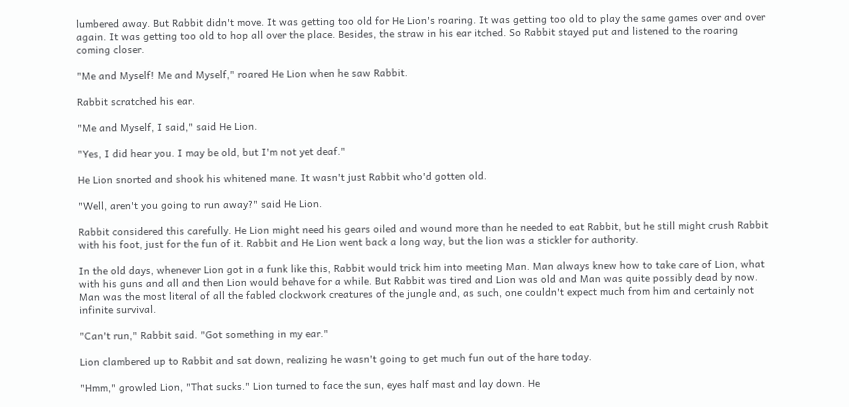lumbered away. But Rabbit didn't move. It was getting too old for He Lion's roaring. It was getting too old to play the same games over and over again. It was getting too old to hop all over the place. Besides, the straw in his ear itched. So Rabbit stayed put and listened to the roaring coming closer.

"Me and Myself! Me and Myself," roared He Lion when he saw Rabbit.

Rabbit scratched his ear.

"Me and Myself, I said," said He Lion.

"Yes, I did hear you. I may be old, but I'm not yet deaf."

He Lion snorted and shook his whitened mane. It wasn't just Rabbit who'd gotten old.

"Well, aren't you going to run away?" said He Lion.

Rabbit considered this carefully. He Lion might need his gears oiled and wound more than he needed to eat Rabbit, but he still might crush Rabbit with his foot, just for the fun of it. Rabbit and He Lion went back a long way, but the lion was a stickler for authority.

In the old days, whenever Lion got in a funk like this, Rabbit would trick him into meeting Man. Man always knew how to take care of Lion, what with his guns and all and then Lion would behave for a while. But Rabbit was tired and Lion was old and Man was quite possibly dead by now. Man was the most literal of all the fabled clockwork creatures of the jungle and, as such, one couldn't expect much from him and certainly not infinite survival.

"Can't run," Rabbit said. "Got something in my ear."

Lion clambered up to Rabbit and sat down, realizing he wasn't going to get much fun out of the hare today.

"Hmm," growled Lion, "That sucks." Lion turned to face the sun, eyes half mast and lay down. He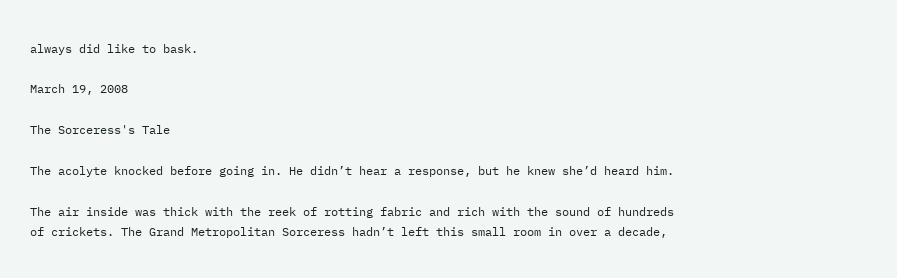always did like to bask.

March 19, 2008

The Sorceress's Tale

The acolyte knocked before going in. He didn’t hear a response, but he knew she’d heard him.

The air inside was thick with the reek of rotting fabric and rich with the sound of hundreds of crickets. The Grand Metropolitan Sorceress hadn’t left this small room in over a decade,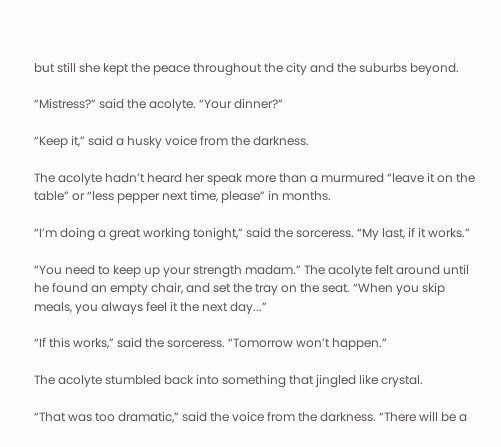but still she kept the peace throughout the city and the suburbs beyond.

“Mistress?” said the acolyte. “Your dinner?”

“Keep it,” said a husky voice from the darkness.

The acolyte hadn’t heard her speak more than a murmured “leave it on the table” or “less pepper next time, please” in months.

“I’m doing a great working tonight,” said the sorceress. “My last, if it works.”

“You need to keep up your strength madam.” The acolyte felt around until he found an empty chair, and set the tray on the seat. “When you skip meals, you always feel it the next day...”

“If this works,” said the sorceress. “Tomorrow won’t happen.”

The acolyte stumbled back into something that jingled like crystal.

“That was too dramatic,” said the voice from the darkness. “There will be a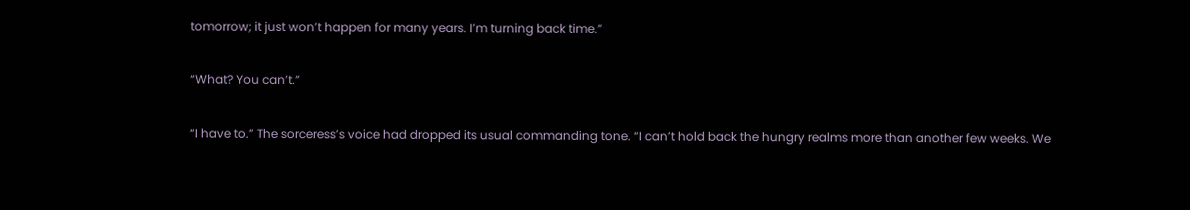tomorrow; it just won’t happen for many years. I’m turning back time.”

“What? You can’t.”

“I have to.” The sorceress’s voice had dropped its usual commanding tone. “I can’t hold back the hungry realms more than another few weeks. We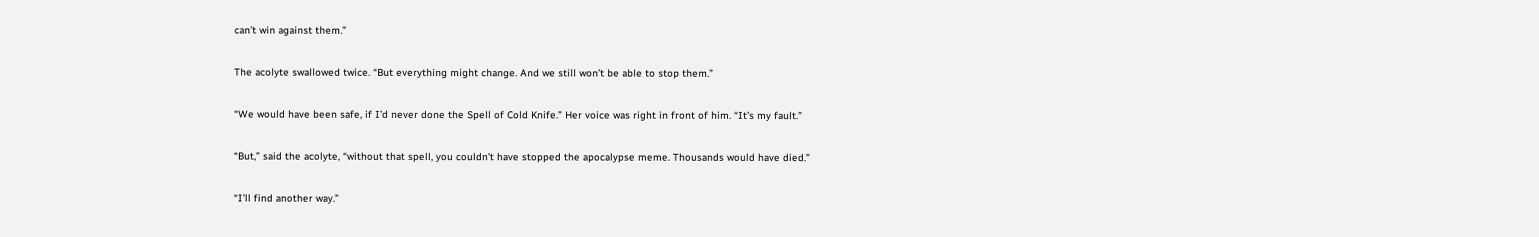can’t win against them.”

The acolyte swallowed twice. “But everything might change. And we still won’t be able to stop them.”

“We would have been safe, if I’d never done the Spell of Cold Knife.” Her voice was right in front of him. “It’s my fault.”

“But,” said the acolyte, “without that spell, you couldn’t have stopped the apocalypse meme. Thousands would have died.”

“I’ll find another way.”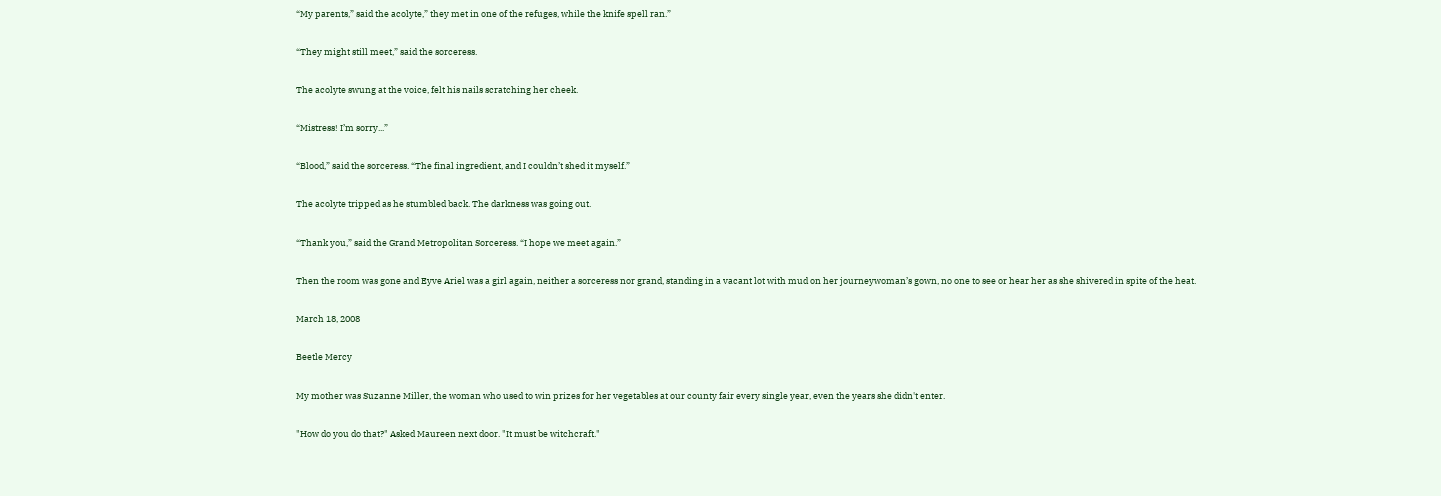“My parents,” said the acolyte,” they met in one of the refuges, while the knife spell ran.”

“They might still meet,” said the sorceress.

The acolyte swung at the voice, felt his nails scratching her cheek.

“Mistress! I’m sorry...”

“Blood,” said the sorceress. “The final ingredient, and I couldn’t shed it myself.”

The acolyte tripped as he stumbled back. The darkness was going out.

“Thank you,” said the Grand Metropolitan Sorceress. “I hope we meet again.”

Then the room was gone and Eyve Ariel was a girl again, neither a sorceress nor grand, standing in a vacant lot with mud on her journeywoman’s gown, no one to see or hear her as she shivered in spite of the heat.

March 18, 2008

Beetle Mercy

My mother was Suzanne Miller, the woman who used to win prizes for her vegetables at our county fair every single year, even the years she didn't enter.

"How do you do that?" Asked Maureen next door. "It must be witchcraft."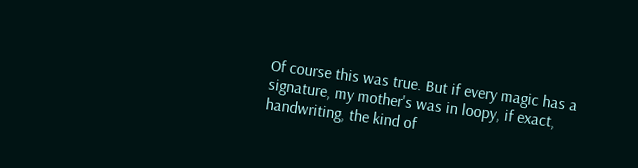Of course this was true. But if every magic has a signature, my mother's was in loopy, if exact, handwriting, the kind of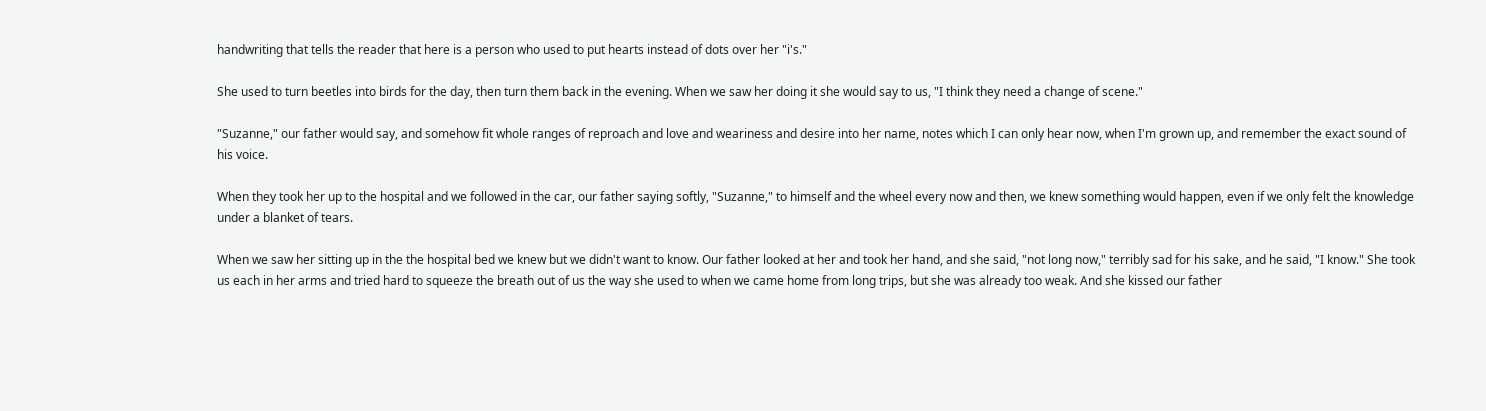handwriting that tells the reader that here is a person who used to put hearts instead of dots over her "i's."

She used to turn beetles into birds for the day, then turn them back in the evening. When we saw her doing it she would say to us, "I think they need a change of scene."

"Suzanne," our father would say, and somehow fit whole ranges of reproach and love and weariness and desire into her name, notes which I can only hear now, when I'm grown up, and remember the exact sound of his voice.

When they took her up to the hospital and we followed in the car, our father saying softly, "Suzanne," to himself and the wheel every now and then, we knew something would happen, even if we only felt the knowledge under a blanket of tears.

When we saw her sitting up in the the hospital bed we knew but we didn't want to know. Our father looked at her and took her hand, and she said, "not long now," terribly sad for his sake, and he said, "I know." She took us each in her arms and tried hard to squeeze the breath out of us the way she used to when we came home from long trips, but she was already too weak. And she kissed our father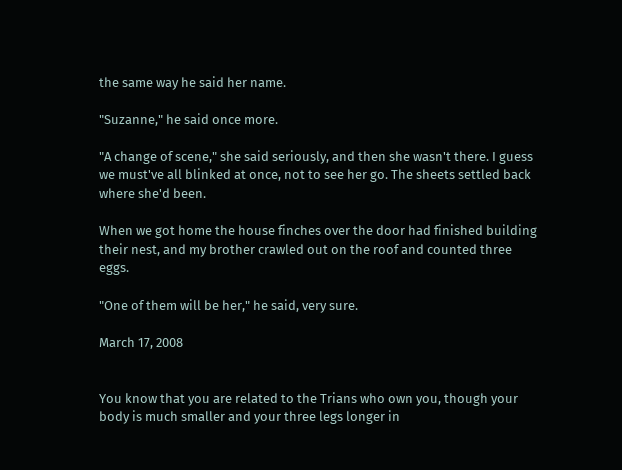the same way he said her name.

"Suzanne," he said once more.

"A change of scene," she said seriously, and then she wasn't there. I guess we must've all blinked at once, not to see her go. The sheets settled back where she'd been.

When we got home the house finches over the door had finished building their nest, and my brother crawled out on the roof and counted three eggs.

"One of them will be her," he said, very sure.

March 17, 2008


You know that you are related to the Trians who own you, though your body is much smaller and your three legs longer in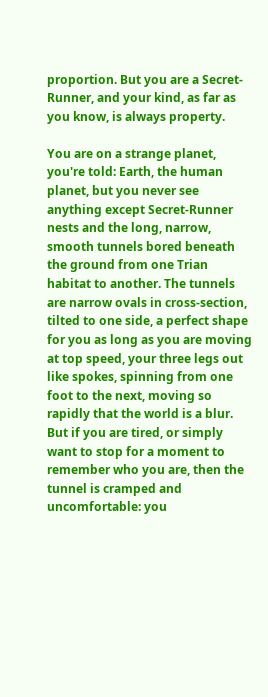proportion. But you are a Secret-Runner, and your kind, as far as you know, is always property.

You are on a strange planet, you're told: Earth, the human planet, but you never see anything except Secret-Runner nests and the long, narrow, smooth tunnels bored beneath the ground from one Trian habitat to another. The tunnels are narrow ovals in cross-section, tilted to one side, a perfect shape for you as long as you are moving at top speed, your three legs out like spokes, spinning from one foot to the next, moving so rapidly that the world is a blur. But if you are tired, or simply want to stop for a moment to remember who you are, then the tunnel is cramped and uncomfortable: you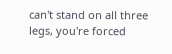can't stand on all three legs, you're forced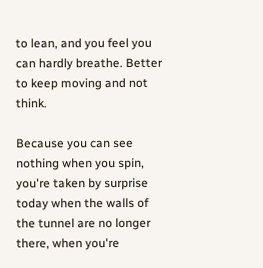to lean, and you feel you can hardly breathe. Better to keep moving and not think.

Because you can see nothing when you spin, you're taken by surprise today when the walls of the tunnel are no longer there, when you're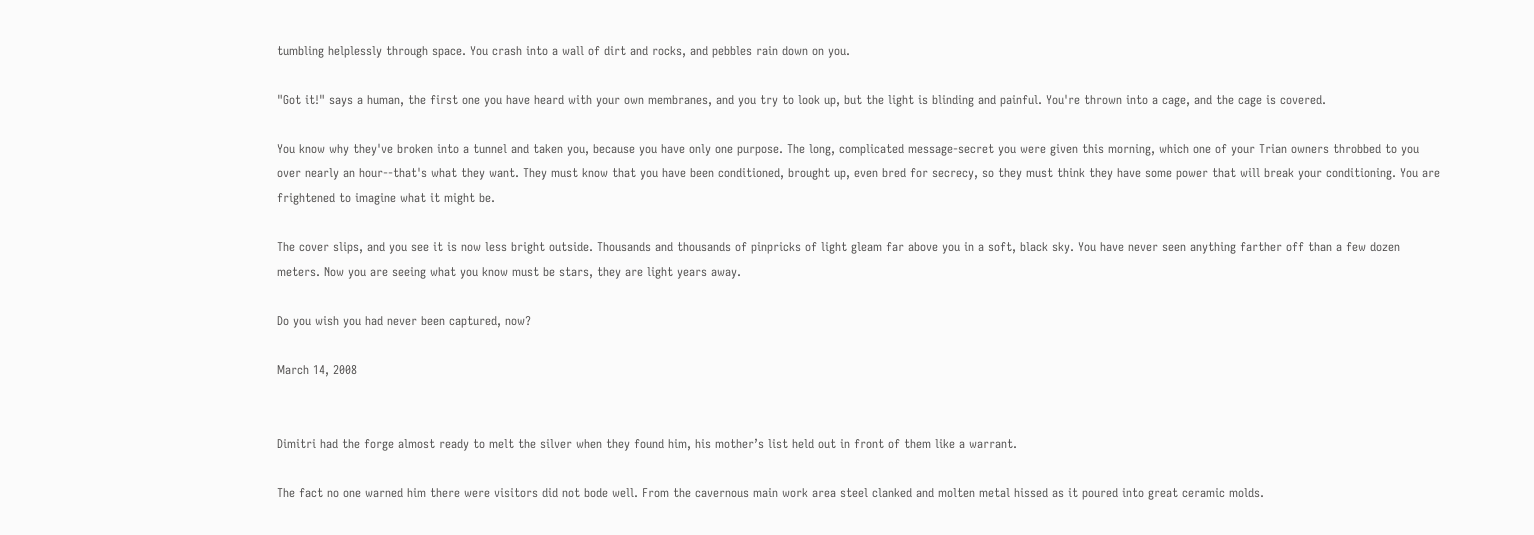tumbling helplessly through space. You crash into a wall of dirt and rocks, and pebbles rain down on you.

"Got it!" says a human, the first one you have heard with your own membranes, and you try to look up, but the light is blinding and painful. You're thrown into a cage, and the cage is covered.

You know why they've broken into a tunnel and taken you, because you have only one purpose. The long, complicated message-secret you were given this morning, which one of your Trian owners throbbed to you over nearly an hour--that's what they want. They must know that you have been conditioned, brought up, even bred for secrecy, so they must think they have some power that will break your conditioning. You are frightened to imagine what it might be.

The cover slips, and you see it is now less bright outside. Thousands and thousands of pinpricks of light gleam far above you in a soft, black sky. You have never seen anything farther off than a few dozen meters. Now you are seeing what you know must be stars, they are light years away.

Do you wish you had never been captured, now?

March 14, 2008


Dimitri had the forge almost ready to melt the silver when they found him, his mother’s list held out in front of them like a warrant.

The fact no one warned him there were visitors did not bode well. From the cavernous main work area steel clanked and molten metal hissed as it poured into great ceramic molds.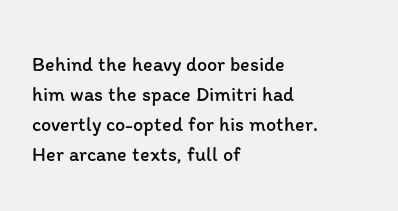Behind the heavy door beside him was the space Dimitri had covertly co-opted for his mother. Her arcane texts, full of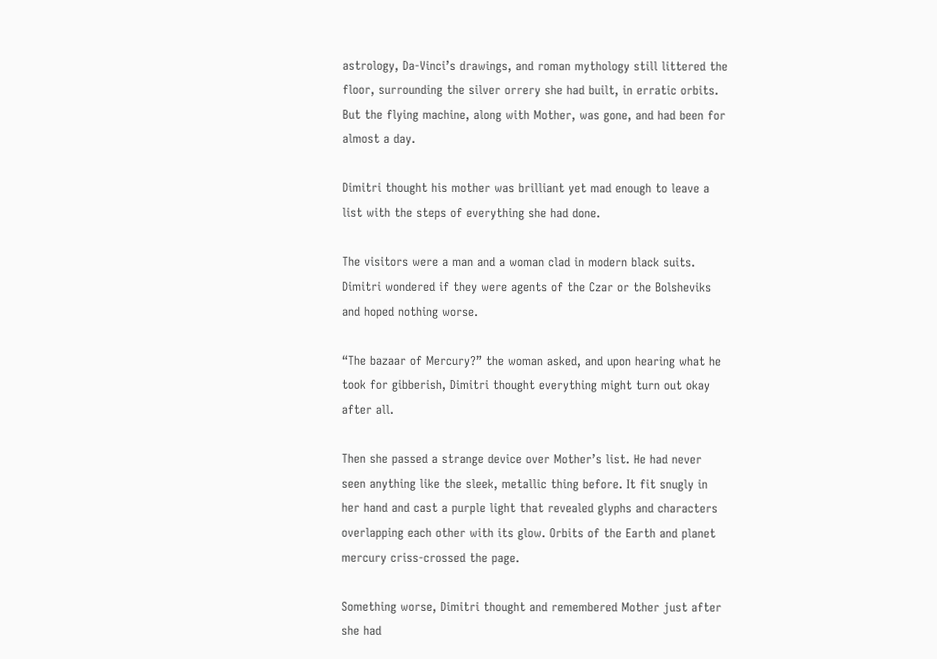astrology, Da-Vinci’s drawings, and roman mythology still littered the floor, surrounding the silver orrery she had built, in erratic orbits. But the flying machine, along with Mother, was gone, and had been for almost a day.

Dimitri thought his mother was brilliant yet mad enough to leave a list with the steps of everything she had done.

The visitors were a man and a woman clad in modern black suits. Dimitri wondered if they were agents of the Czar or the Bolsheviks and hoped nothing worse.

“The bazaar of Mercury?” the woman asked, and upon hearing what he took for gibberish, Dimitri thought everything might turn out okay after all.

Then she passed a strange device over Mother’s list. He had never seen anything like the sleek, metallic thing before. It fit snugly in her hand and cast a purple light that revealed glyphs and characters overlapping each other with its glow. Orbits of the Earth and planet mercury criss-crossed the page.

Something worse, Dimitri thought and remembered Mother just after she had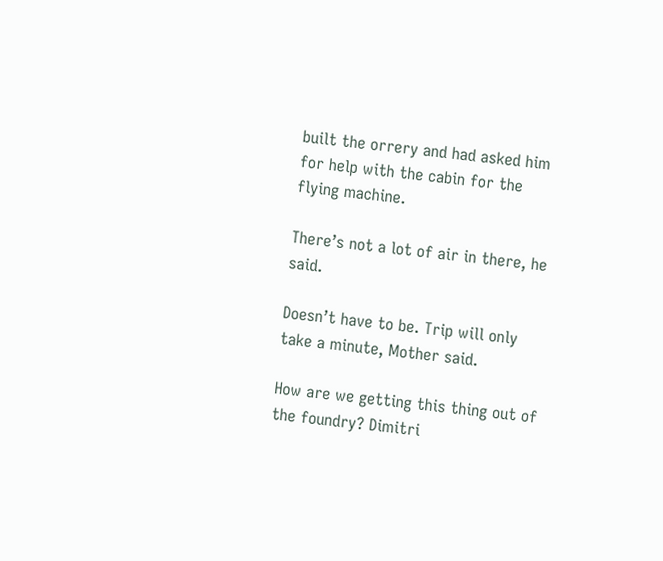built the orrery and had asked him for help with the cabin for the flying machine.

There’s not a lot of air in there, he said.

Doesn’t have to be. Trip will only take a minute, Mother said.

How are we getting this thing out of the foundry? Dimitri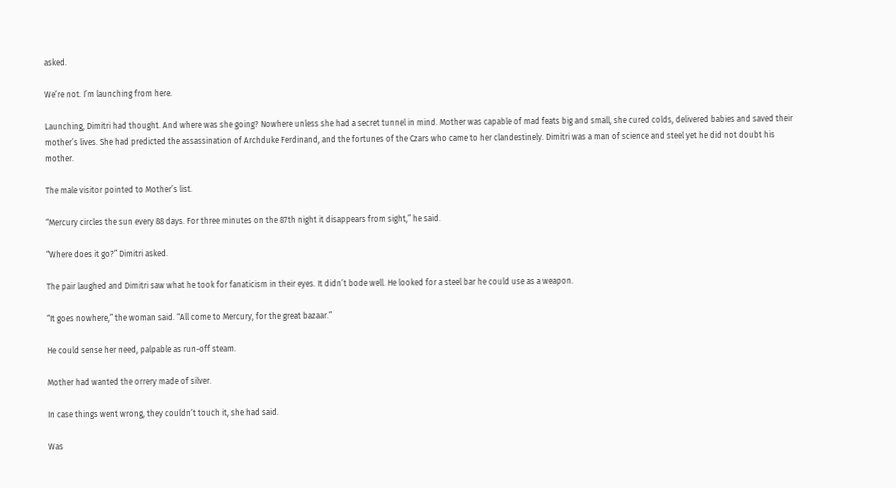asked.

We’re not. I’m launching from here.

Launching, Dimitri had thought. And where was she going? Nowhere unless she had a secret tunnel in mind. Mother was capable of mad feats big and small, she cured colds, delivered babies and saved their mother’s lives. She had predicted the assassination of Archduke Ferdinand, and the fortunes of the Czars who came to her clandestinely. Dimitri was a man of science and steel yet he did not doubt his mother.

The male visitor pointed to Mother’s list.

“Mercury circles the sun every 88 days. For three minutes on the 87th night it disappears from sight,” he said.

“Where does it go?” Dimitri asked.

The pair laughed and Dimitri saw what he took for fanaticism in their eyes. It didn’t bode well. He looked for a steel bar he could use as a weapon.

“It goes nowhere,” the woman said. “All come to Mercury, for the great bazaar.”

He could sense her need, palpable as run-off steam.

Mother had wanted the orrery made of silver.

In case things went wrong, they couldn’t touch it, she had said.

Was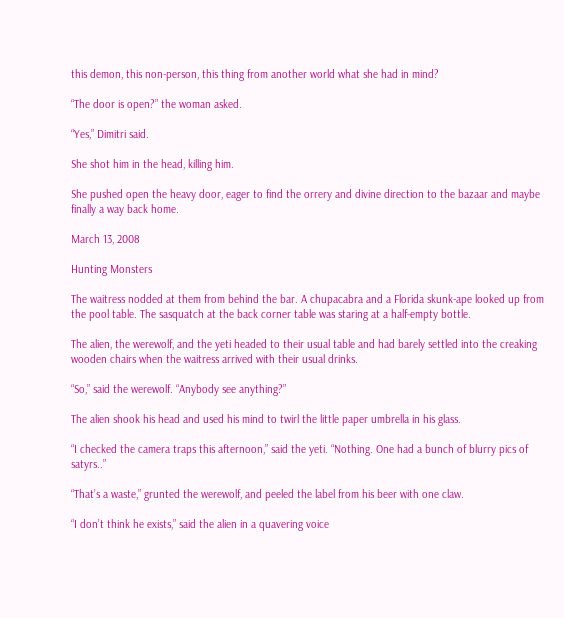this demon, this non-person, this thing from another world what she had in mind?

“The door is open?” the woman asked.

“Yes,” Dimitri said.

She shot him in the head, killing him.

She pushed open the heavy door, eager to find the orrery and divine direction to the bazaar and maybe finally a way back home.

March 13, 2008

Hunting Monsters

The waitress nodded at them from behind the bar. A chupacabra and a Florida skunk-ape looked up from the pool table. The sasquatch at the back corner table was staring at a half-empty bottle.

The alien, the werewolf, and the yeti headed to their usual table and had barely settled into the creaking wooden chairs when the waitress arrived with their usual drinks.

“So,” said the werewolf. “Anybody see anything?”

The alien shook his head and used his mind to twirl the little paper umbrella in his glass.

“I checked the camera traps this afternoon,” said the yeti. “Nothing. One had a bunch of blurry pics of satyrs..”

“That’s a waste,” grunted the werewolf, and peeled the label from his beer with one claw.

“I don’t think he exists,” said the alien in a quavering voice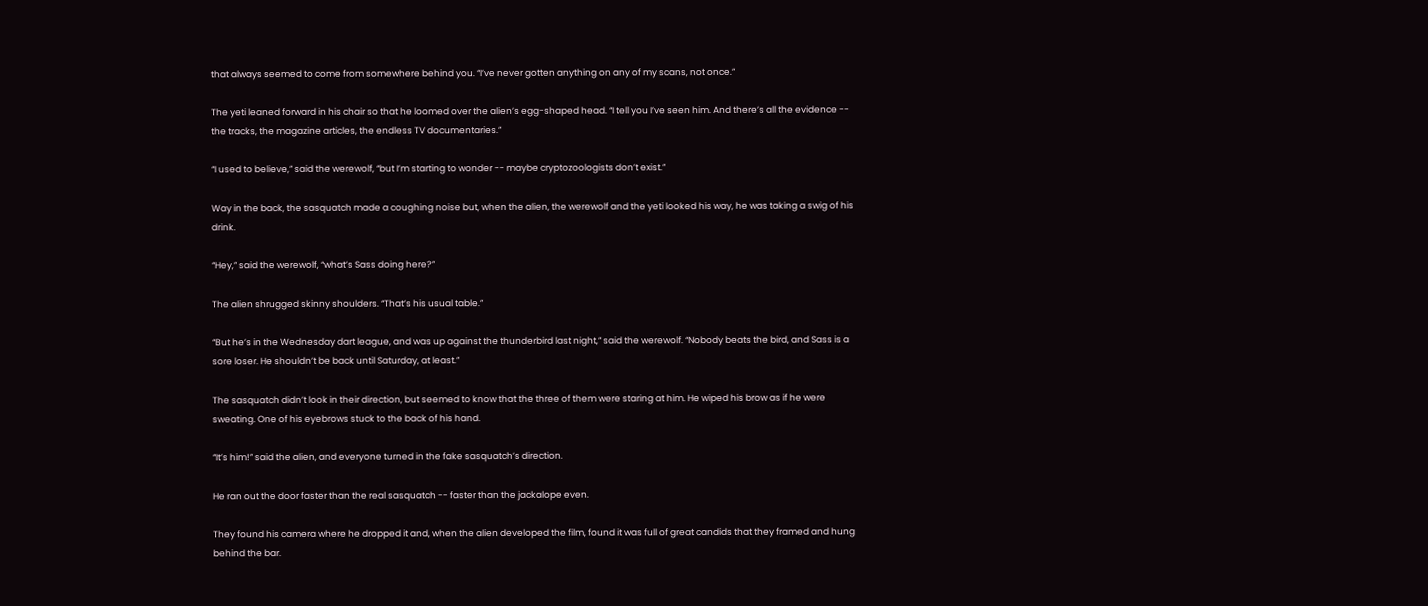that always seemed to come from somewhere behind you. “I’ve never gotten anything on any of my scans, not once.”

The yeti leaned forward in his chair so that he loomed over the alien’s egg-shaped head. “I tell you I’ve seen him. And there’s all the evidence -- the tracks, the magazine articles, the endless TV documentaries.”

“I used to believe,” said the werewolf, “but I’m starting to wonder -- maybe cryptozoologists don’t exist.”

Way in the back, the sasquatch made a coughing noise but, when the alien, the werewolf and the yeti looked his way, he was taking a swig of his drink.

“Hey,” said the werewolf, “what’s Sass doing here?”

The alien shrugged skinny shoulders. “That’s his usual table.”

“But he’s in the Wednesday dart league, and was up against the thunderbird last night,” said the werewolf. “Nobody beats the bird, and Sass is a sore loser. He shouldn’t be back until Saturday, at least.”

The sasquatch didn’t look in their direction, but seemed to know that the three of them were staring at him. He wiped his brow as if he were sweating. One of his eyebrows stuck to the back of his hand.

“It’s him!” said the alien, and everyone turned in the fake sasquatch’s direction.

He ran out the door faster than the real sasquatch -- faster than the jackalope even.

They found his camera where he dropped it and, when the alien developed the film, found it was full of great candids that they framed and hung behind the bar.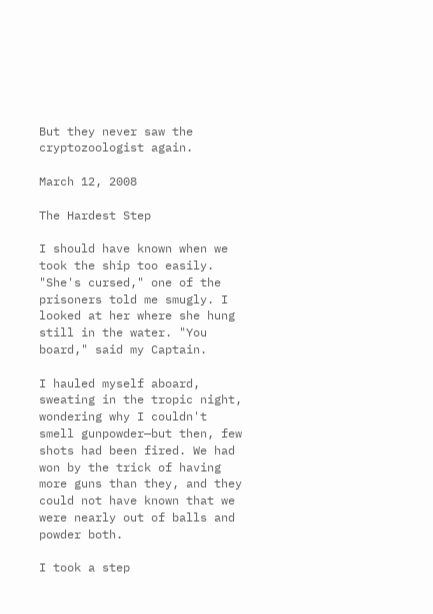But they never saw the cryptozoologist again.

March 12, 2008

The Hardest Step

I should have known when we took the ship too easily. "She's cursed," one of the prisoners told me smugly. I looked at her where she hung still in the water. "You board," said my Captain.

I hauled myself aboard, sweating in the tropic night, wondering why I couldn't smell gunpowder—but then, few shots had been fired. We had won by the trick of having more guns than they, and they could not have known that we were nearly out of balls and powder both.

I took a step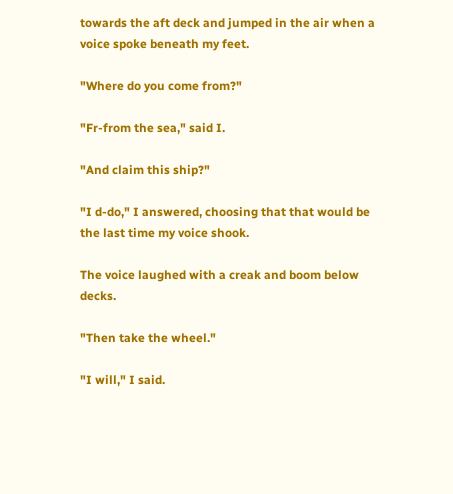towards the aft deck and jumped in the air when a voice spoke beneath my feet.

"Where do you come from?"

"Fr-from the sea," said I.

"And claim this ship?"

"I d-do," I answered, choosing that that would be the last time my voice shook.

The voice laughed with a creak and boom below decks.

"Then take the wheel."

"I will," I said.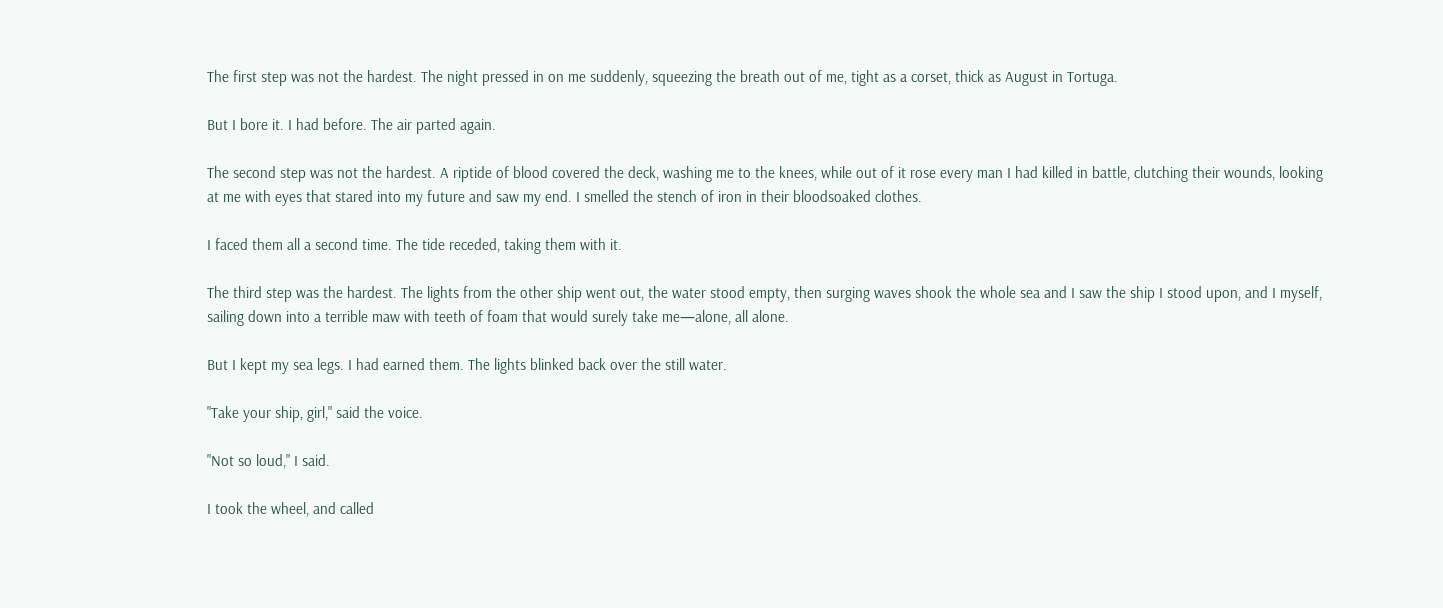The first step was not the hardest. The night pressed in on me suddenly, squeezing the breath out of me, tight as a corset, thick as August in Tortuga.

But I bore it. I had before. The air parted again.

The second step was not the hardest. A riptide of blood covered the deck, washing me to the knees, while out of it rose every man I had killed in battle, clutching their wounds, looking at me with eyes that stared into my future and saw my end. I smelled the stench of iron in their bloodsoaked clothes.

I faced them all a second time. The tide receded, taking them with it.

The third step was the hardest. The lights from the other ship went out, the water stood empty, then surging waves shook the whole sea and I saw the ship I stood upon, and I myself, sailing down into a terrible maw with teeth of foam that would surely take me—alone, all alone.

But I kept my sea legs. I had earned them. The lights blinked back over the still water.

"Take your ship, girl," said the voice.

"Not so loud," I said.

I took the wheel, and called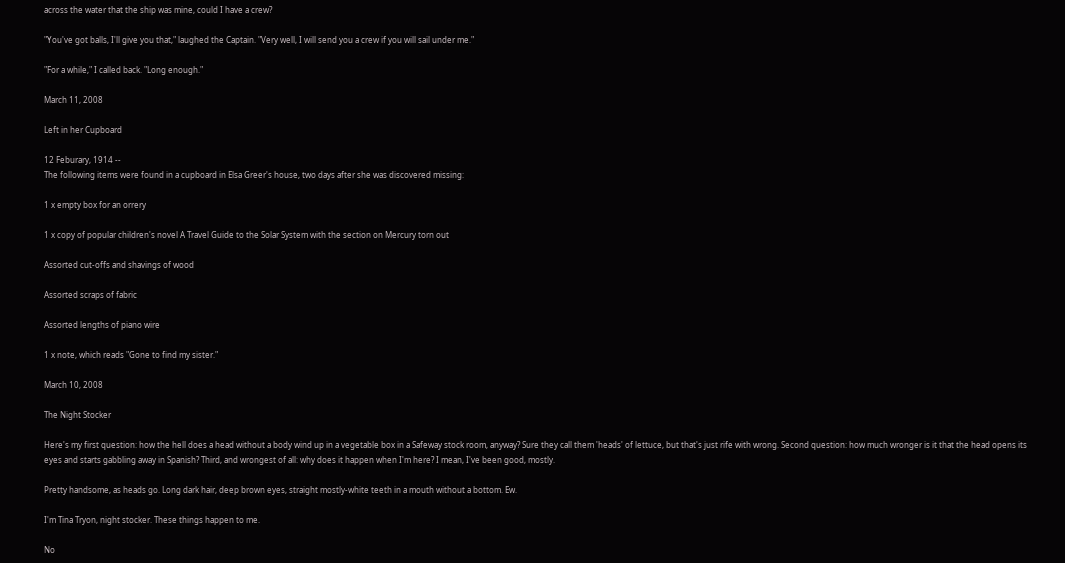across the water that the ship was mine, could I have a crew?

"You've got balls, I'll give you that," laughed the Captain. "Very well, I will send you a crew if you will sail under me."

"For a while," I called back. "Long enough."

March 11, 2008

Left in her Cupboard

12 Feburary, 1914 --
The following items were found in a cupboard in Elsa Greer's house, two days after she was discovered missing:

1 x empty box for an orrery

1 x copy of popular children's novel A Travel Guide to the Solar System with the section on Mercury torn out

Assorted cut-offs and shavings of wood

Assorted scraps of fabric

Assorted lengths of piano wire

1 x note, which reads "Gone to find my sister."

March 10, 2008

The Night Stocker

Here's my first question: how the hell does a head without a body wind up in a vegetable box in a Safeway stock room, anyway? Sure they call them 'heads' of lettuce, but that's just rife with wrong. Second question: how much wronger is it that the head opens its eyes and starts gabbling away in Spanish? Third, and wrongest of all: why does it happen when I'm here? I mean, I've been good, mostly.

Pretty handsome, as heads go. Long dark hair, deep brown eyes, straight mostly-white teeth in a mouth without a bottom. Ew.

I'm Tina Tryon, night stocker. These things happen to me.

No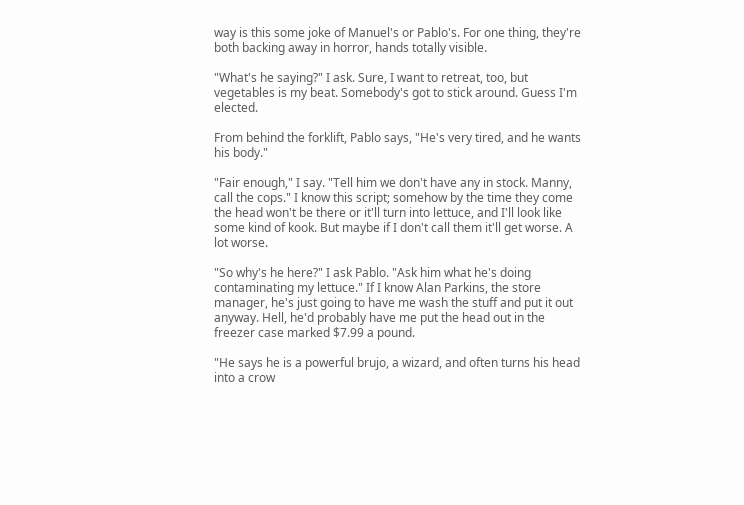way is this some joke of Manuel's or Pablo's. For one thing, they're both backing away in horror, hands totally visible.

"What's he saying?" I ask. Sure, I want to retreat, too, but vegetables is my beat. Somebody's got to stick around. Guess I'm elected.

From behind the forklift, Pablo says, "He's very tired, and he wants his body."

"Fair enough," I say. "Tell him we don't have any in stock. Manny, call the cops." I know this script; somehow by the time they come the head won't be there or it'll turn into lettuce, and I'll look like some kind of kook. But maybe if I don't call them it'll get worse. A lot worse.

"So why's he here?" I ask Pablo. "Ask him what he's doing contaminating my lettuce." If I know Alan Parkins, the store manager, he's just going to have me wash the stuff and put it out anyway. Hell, he'd probably have me put the head out in the freezer case marked $7.99 a pound.

"He says he is a powerful brujo, a wizard, and often turns his head into a crow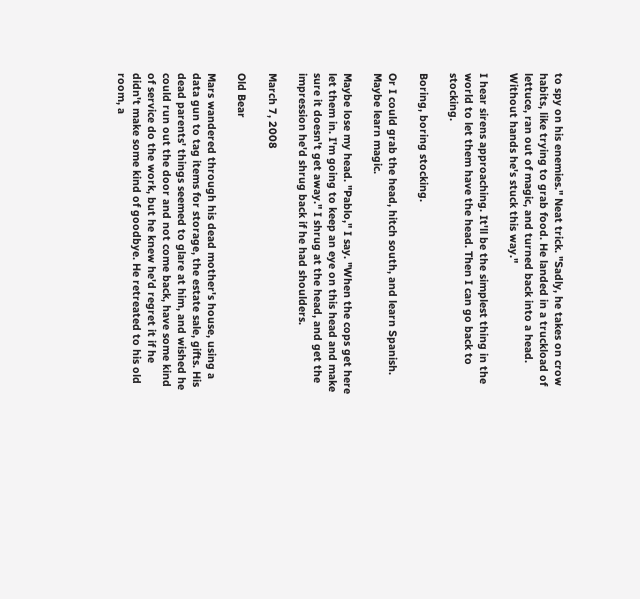to spy on his enemies." Neat trick. "Sadly, he takes on crow habits, like trying to grab food. He landed in a truckload of lettuce, ran out of magic, and turned back into a head. Without hands he's stuck this way."

I hear sirens approaching. It'll be the simplest thing in the world to let them have the head. Then I can go back to stocking.

Boring, boring stocking.

Or I could grab the head, hitch south, and learn Spanish. Maybe learn magic.

Maybe lose my head. "Pablo," I say. "When the cops get here let them in. I'm going to keep an eye on this head and make sure it doesn't get away." I shrug at the head, and get the impression he'd shrug back if he had shoulders.

March 7, 2008

Old Bear

Mars wandered through his dead mother's house, using a data gun to tag items for storage, the estate sale, gifts. His dead parents' things seemed to glare at him, and wished he could run out the door and not come back, have some kind of service do the work, but he knew he'd regret it if he didn't make some kind of goodbye. He retreated to his old room, a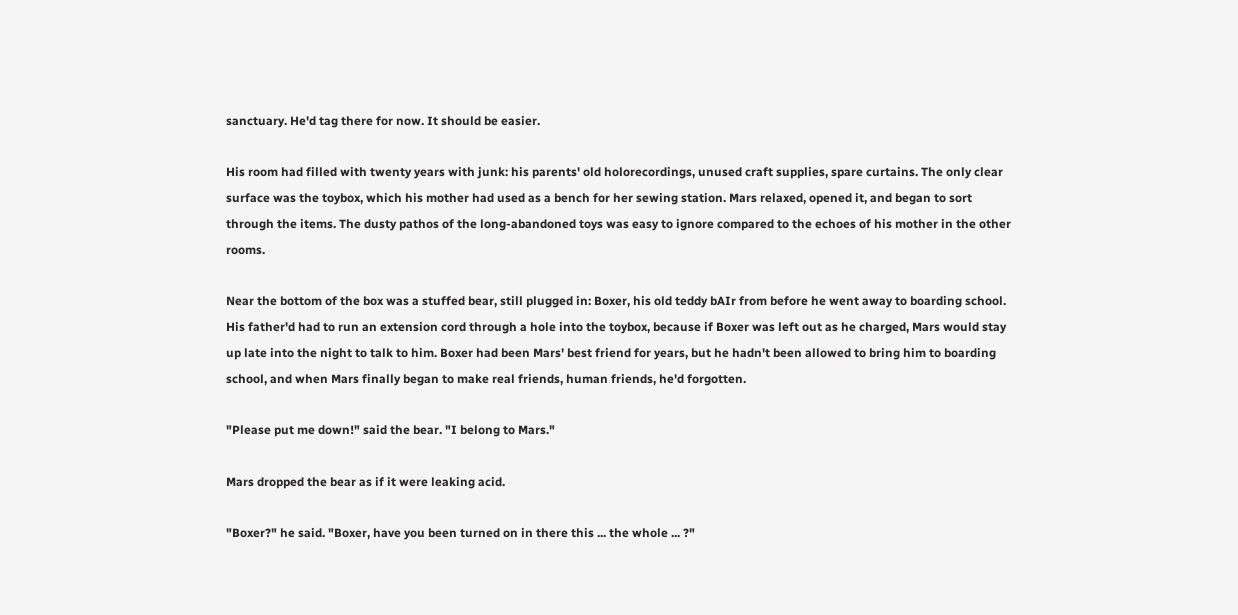sanctuary. He'd tag there for now. It should be easier.

His room had filled with twenty years with junk: his parents' old holorecordings, unused craft supplies, spare curtains. The only clear surface was the toybox, which his mother had used as a bench for her sewing station. Mars relaxed, opened it, and began to sort through the items. The dusty pathos of the long-abandoned toys was easy to ignore compared to the echoes of his mother in the other rooms.

Near the bottom of the box was a stuffed bear, still plugged in: Boxer, his old teddy bAIr from before he went away to boarding school. His father'd had to run an extension cord through a hole into the toybox, because if Boxer was left out as he charged, Mars would stay up late into the night to talk to him. Boxer had been Mars' best friend for years, but he hadn't been allowed to bring him to boarding school, and when Mars finally began to make real friends, human friends, he'd forgotten.

"Please put me down!" said the bear. "I belong to Mars."

Mars dropped the bear as if it were leaking acid.

"Boxer?" he said. "Boxer, have you been turned on in there this ... the whole ... ?"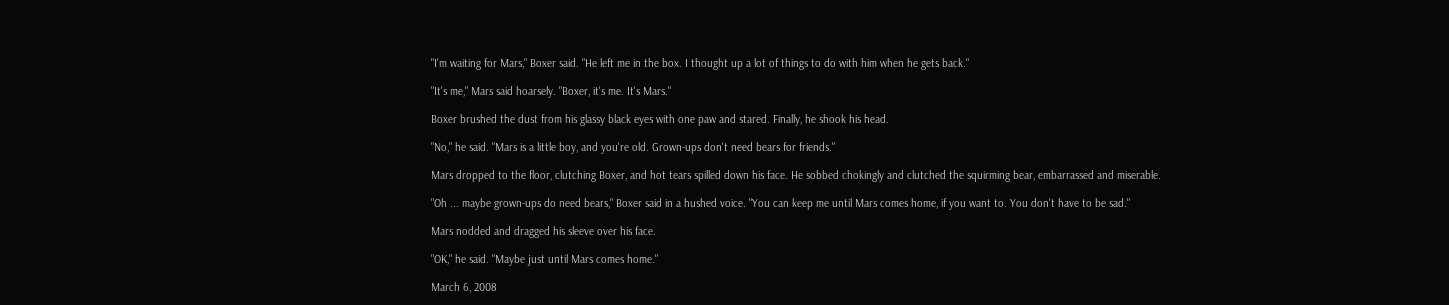"I'm waiting for Mars," Boxer said. "He left me in the box. I thought up a lot of things to do with him when he gets back."

"It's me," Mars said hoarsely. "Boxer, it's me. It's Mars."

Boxer brushed the dust from his glassy black eyes with one paw and stared. Finally, he shook his head.

"No," he said. "Mars is a little boy, and you're old. Grown-ups don't need bears for friends."

Mars dropped to the floor, clutching Boxer, and hot tears spilled down his face. He sobbed chokingly and clutched the squirming bear, embarrassed and miserable.

"Oh ... maybe grown-ups do need bears," Boxer said in a hushed voice. "You can keep me until Mars comes home, if you want to. You don't have to be sad."

Mars nodded and dragged his sleeve over his face.

"OK," he said. "Maybe just until Mars comes home."

March 6, 2008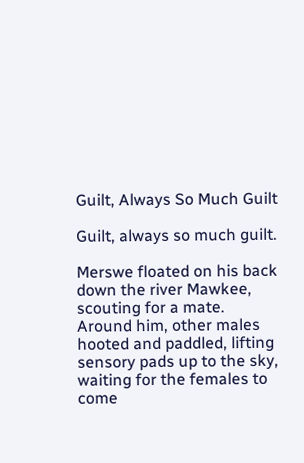Guilt, Always So Much Guilt

Guilt, always so much guilt.

Merswe floated on his back down the river Mawkee, scouting for a mate. Around him, other males hooted and paddled, lifting sensory pads up to the sky, waiting for the females to come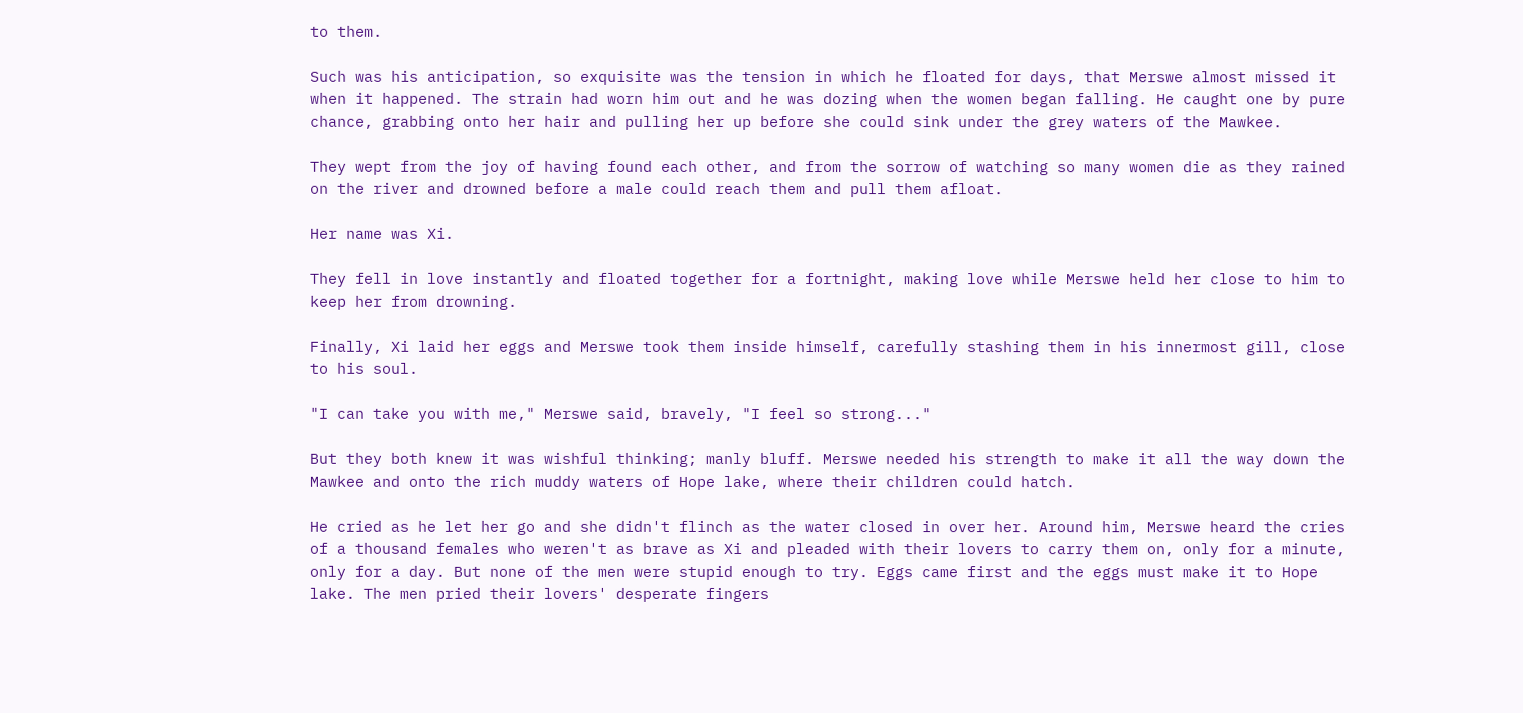to them.

Such was his anticipation, so exquisite was the tension in which he floated for days, that Merswe almost missed it when it happened. The strain had worn him out and he was dozing when the women began falling. He caught one by pure chance, grabbing onto her hair and pulling her up before she could sink under the grey waters of the Mawkee.

They wept from the joy of having found each other, and from the sorrow of watching so many women die as they rained on the river and drowned before a male could reach them and pull them afloat.

Her name was Xi.

They fell in love instantly and floated together for a fortnight, making love while Merswe held her close to him to keep her from drowning.

Finally, Xi laid her eggs and Merswe took them inside himself, carefully stashing them in his innermost gill, close to his soul.

"I can take you with me," Merswe said, bravely, "I feel so strong..."

But they both knew it was wishful thinking; manly bluff. Merswe needed his strength to make it all the way down the Mawkee and onto the rich muddy waters of Hope lake, where their children could hatch.

He cried as he let her go and she didn't flinch as the water closed in over her. Around him, Merswe heard the cries of a thousand females who weren't as brave as Xi and pleaded with their lovers to carry them on, only for a minute, only for a day. But none of the men were stupid enough to try. Eggs came first and the eggs must make it to Hope lake. The men pried their lovers' desperate fingers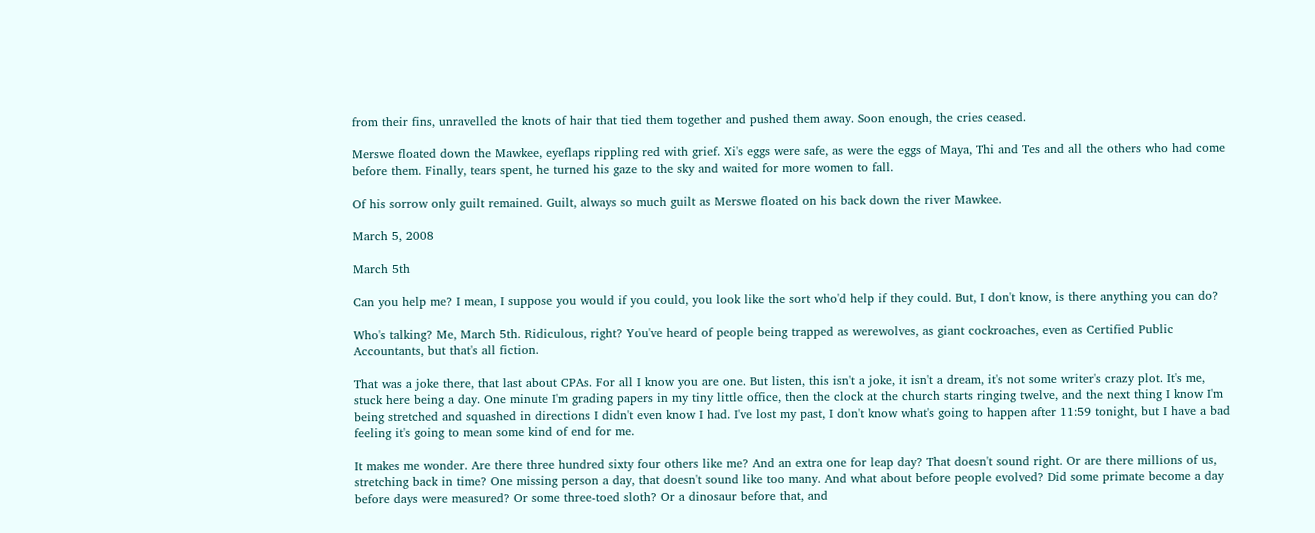from their fins, unravelled the knots of hair that tied them together and pushed them away. Soon enough, the cries ceased.

Merswe floated down the Mawkee, eyeflaps rippling red with grief. Xi's eggs were safe, as were the eggs of Maya, Thi and Tes and all the others who had come before them. Finally, tears spent, he turned his gaze to the sky and waited for more women to fall.

Of his sorrow only guilt remained. Guilt, always so much guilt as Merswe floated on his back down the river Mawkee.

March 5, 2008

March 5th

Can you help me? I mean, I suppose you would if you could, you look like the sort who'd help if they could. But, I don't know, is there anything you can do?

Who's talking? Me, March 5th. Ridiculous, right? You've heard of people being trapped as werewolves, as giant cockroaches, even as Certified Public Accountants, but that's all fiction.

That was a joke there, that last about CPAs. For all I know you are one. But listen, this isn't a joke, it isn't a dream, it's not some writer's crazy plot. It's me, stuck here being a day. One minute I'm grading papers in my tiny little office, then the clock at the church starts ringing twelve, and the next thing I know I'm being stretched and squashed in directions I didn't even know I had. I've lost my past, I don't know what's going to happen after 11:59 tonight, but I have a bad feeling it's going to mean some kind of end for me.

It makes me wonder. Are there three hundred sixty four others like me? And an extra one for leap day? That doesn't sound right. Or are there millions of us, stretching back in time? One missing person a day, that doesn't sound like too many. And what about before people evolved? Did some primate become a day before days were measured? Or some three-toed sloth? Or a dinosaur before that, and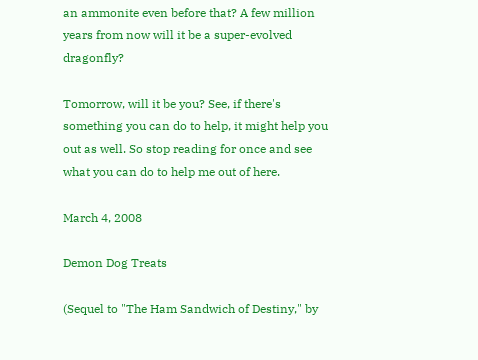an ammonite even before that? A few million years from now will it be a super-evolved dragonfly?

Tomorrow, will it be you? See, if there's something you can do to help, it might help you out as well. So stop reading for once and see what you can do to help me out of here.

March 4, 2008

Demon Dog Treats

(Sequel to "The Ham Sandwich of Destiny," by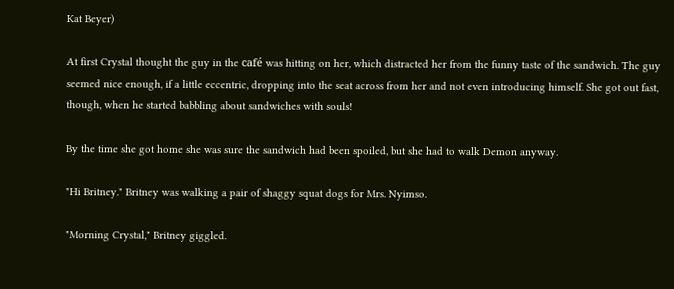Kat Beyer)

At first Crystal thought the guy in the café was hitting on her, which distracted her from the funny taste of the sandwich. The guy seemed nice enough, if a little eccentric, dropping into the seat across from her and not even introducing himself. She got out fast, though, when he started babbling about sandwiches with souls!

By the time she got home she was sure the sandwich had been spoiled, but she had to walk Demon anyway.

"Hi Britney." Britney was walking a pair of shaggy squat dogs for Mrs. Nyimso.

"Morning Crystal," Britney giggled.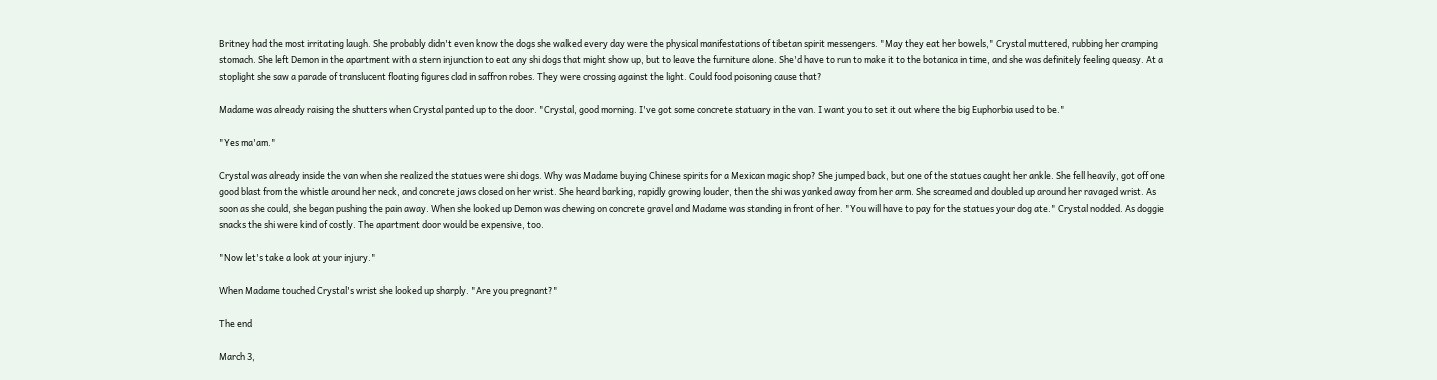Britney had the most irritating laugh. She probably didn't even know the dogs she walked every day were the physical manifestations of tibetan spirit messengers. "May they eat her bowels," Crystal muttered, rubbing her cramping stomach. She left Demon in the apartment with a stern injunction to eat any shi dogs that might show up, but to leave the furniture alone. She'd have to run to make it to the botanica in time, and she was definitely feeling queasy. At a stoplight she saw a parade of translucent floating figures clad in saffron robes. They were crossing against the light. Could food poisoning cause that?

Madame was already raising the shutters when Crystal panted up to the door. "Crystal, good morning. I've got some concrete statuary in the van. I want you to set it out where the big Euphorbia used to be."

"Yes ma'am."

Crystal was already inside the van when she realized the statues were shi dogs. Why was Madame buying Chinese spirits for a Mexican magic shop? She jumped back, but one of the statues caught her ankle. She fell heavily, got off one good blast from the whistle around her neck, and concrete jaws closed on her wrist. She heard barking, rapidly growing louder, then the shi was yanked away from her arm. She screamed and doubled up around her ravaged wrist. As soon as she could, she began pushing the pain away. When she looked up Demon was chewing on concrete gravel and Madame was standing in front of her. "You will have to pay for the statues your dog ate." Crystal nodded. As doggie snacks the shi were kind of costly. The apartment door would be expensive, too.

"Now let's take a look at your injury."

When Madame touched Crystal's wrist she looked up sharply. "Are you pregnant?"

The end

March 3,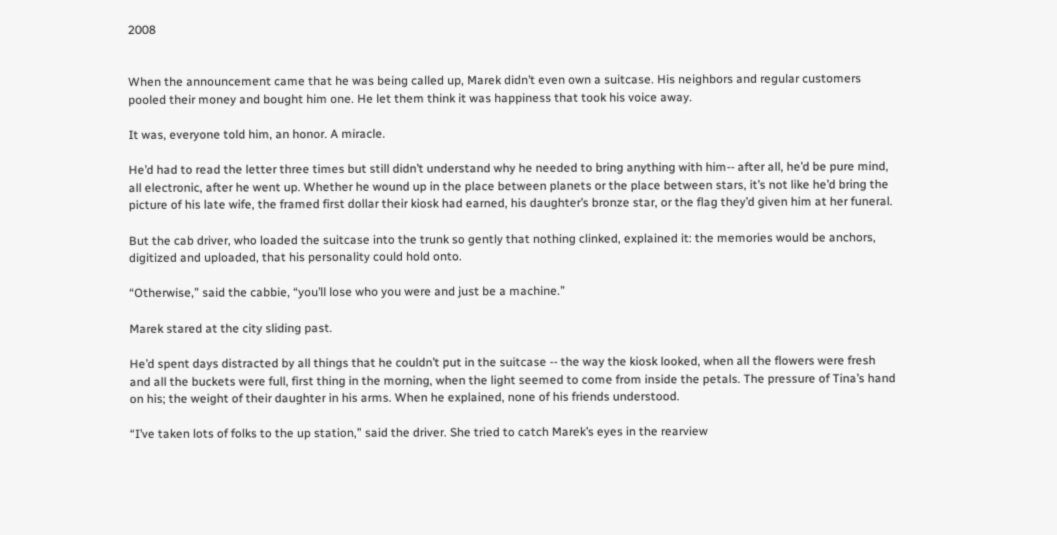2008


When the announcement came that he was being called up, Marek didn’t even own a suitcase. His neighbors and regular customers pooled their money and bought him one. He let them think it was happiness that took his voice away.

It was, everyone told him, an honor. A miracle.

He’d had to read the letter three times but still didn’t understand why he needed to bring anything with him-- after all, he’d be pure mind, all electronic, after he went up. Whether he wound up in the place between planets or the place between stars, it’s not like he’d bring the picture of his late wife, the framed first dollar their kiosk had earned, his daughter’s bronze star, or the flag they’d given him at her funeral.

But the cab driver, who loaded the suitcase into the trunk so gently that nothing clinked, explained it: the memories would be anchors, digitized and uploaded, that his personality could hold onto.

“Otherwise,” said the cabbie, “you’ll lose who you were and just be a machine.”

Marek stared at the city sliding past.

He’d spent days distracted by all things that he couldn’t put in the suitcase -- the way the kiosk looked, when all the flowers were fresh and all the buckets were full, first thing in the morning, when the light seemed to come from inside the petals. The pressure of Tina’s hand on his; the weight of their daughter in his arms. When he explained, none of his friends understood.

“I’ve taken lots of folks to the up station,” said the driver. She tried to catch Marek’s eyes in the rearview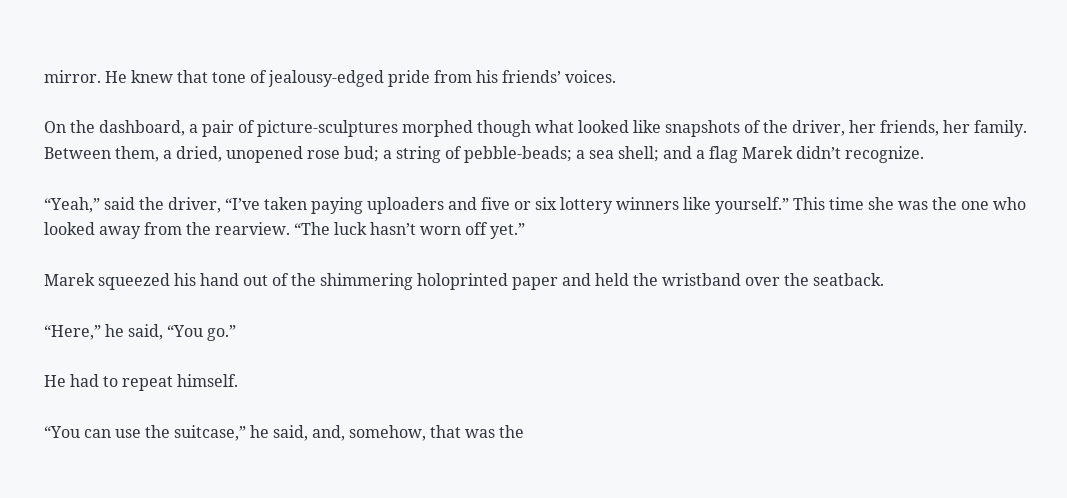mirror. He knew that tone of jealousy-edged pride from his friends’ voices.

On the dashboard, a pair of picture-sculptures morphed though what looked like snapshots of the driver, her friends, her family. Between them, a dried, unopened rose bud; a string of pebble-beads; a sea shell; and a flag Marek didn’t recognize.

“Yeah,” said the driver, “I’ve taken paying uploaders and five or six lottery winners like yourself.” This time she was the one who looked away from the rearview. “The luck hasn’t worn off yet.”

Marek squeezed his hand out of the shimmering holoprinted paper and held the wristband over the seatback.

“Here,” he said, “You go.”

He had to repeat himself.

“You can use the suitcase,” he said, and, somehow, that was the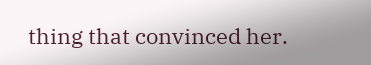thing that convinced her.